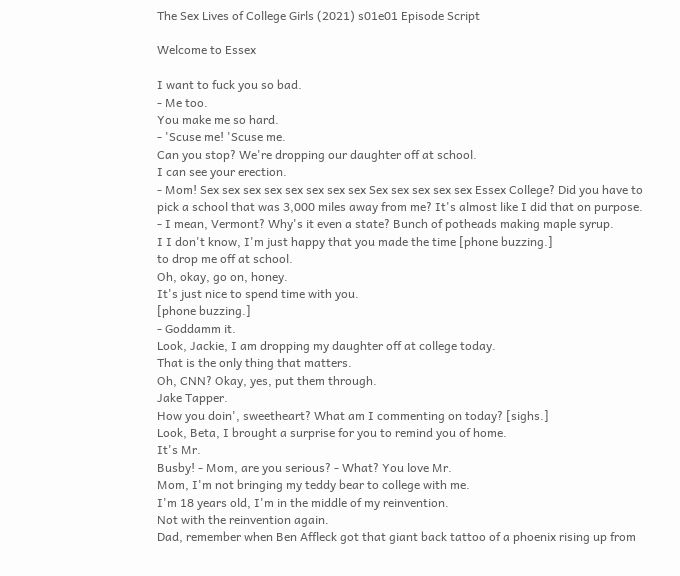The Sex Lives of College Girls (2021) s01e01 Episode Script

Welcome to Essex

I want to fuck you so bad.
- Me too.
You make me so hard.
- 'Scuse me! 'Scuse me.
Can you stop? We're dropping our daughter off at school.
I can see your erection.
- Mom! Sex sex sex sex sex sex sex sex Sex sex sex sex sex Essex College? Did you have to pick a school that was 3,000 miles away from me? It's almost like I did that on purpose.
- I mean, Vermont? Why's it even a state? Bunch of potheads making maple syrup.
I I don't know, I'm just happy that you made the time [phone buzzing.]
to drop me off at school.
Oh, okay, go on, honey.
It's just nice to spend time with you.
[phone buzzing.]
- Goddamm it.
Look, Jackie, I am dropping my daughter off at college today.
That is the only thing that matters.
Oh, CNN? Okay, yes, put them through.
Jake Tapper.
How you doin', sweetheart? What am I commenting on today? [sighs.]
Look, Beta, I brought a surprise for you to remind you of home.
It's Mr.
Busby! - Mom, are you serious? - What? You love Mr.
Mom, I'm not bringing my teddy bear to college with me.
I'm 18 years old, I'm in the middle of my reinvention.
Not with the reinvention again.
Dad, remember when Ben Affleck got that giant back tattoo of a phoenix rising up from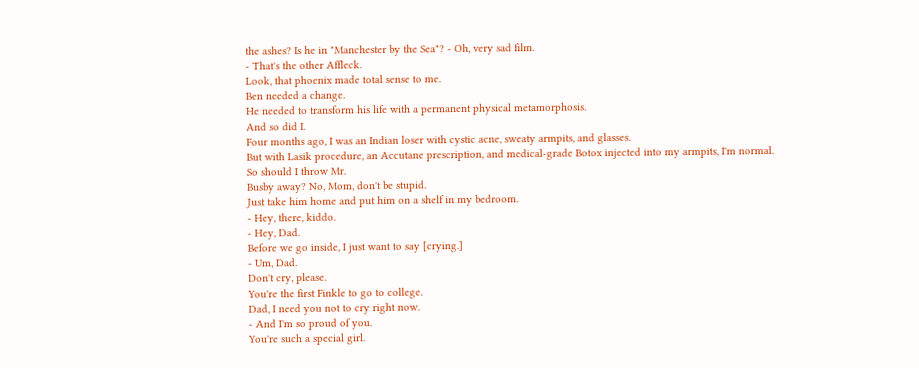the ashes? Is he in "Manchester by the Sea"? - Oh, very sad film.
- That's the other Affleck.
Look, that phoenix made total sense to me.
Ben needed a change.
He needed to transform his life with a permanent physical metamorphosis.
And so did I.
Four months ago, I was an Indian loser with cystic acne, sweaty armpits, and glasses.
But with Lasik procedure, an Accutane prescription, and medical-grade Botox injected into my armpits, I'm normal.
So should I throw Mr.
Busby away? No, Mom, don't be stupid.
Just take him home and put him on a shelf in my bedroom.
- Hey, there, kiddo.
- Hey, Dad.
Before we go inside, I just want to say [crying.]
- Um, Dad.
Don't cry, please.
You're the first Finkle to go to college.
Dad, I need you not to cry right now.
- And I'm so proud of you.
You're such a special girl.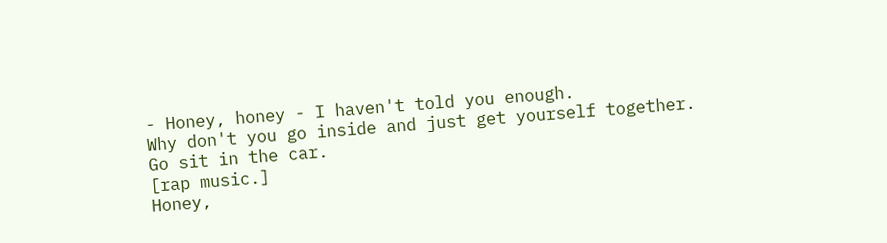- Honey, honey - I haven't told you enough.
Why don't you go inside and just get yourself together.
Go sit in the car.
[rap music.]
Honey,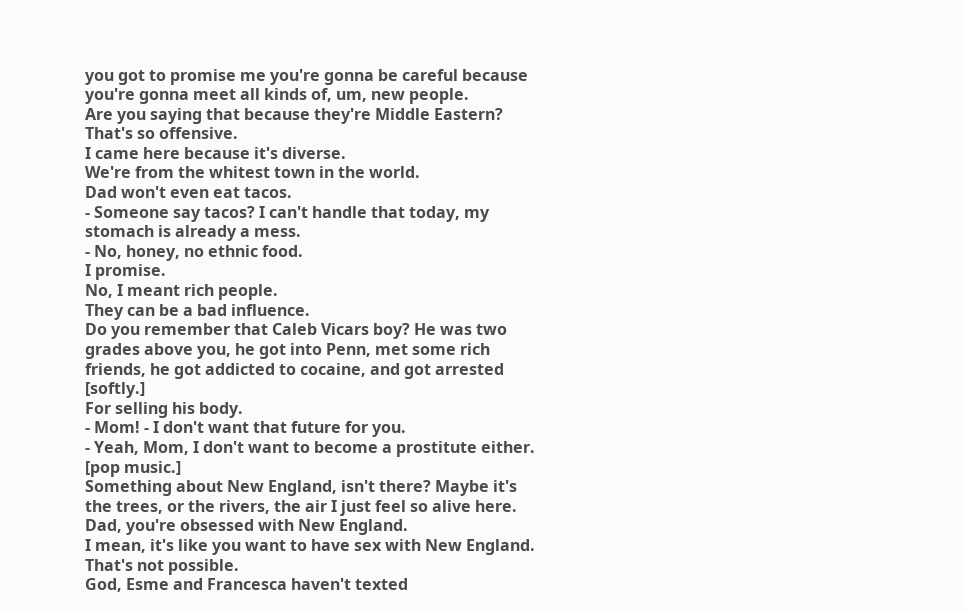you got to promise me you're gonna be careful because you're gonna meet all kinds of, um, new people.
Are you saying that because they're Middle Eastern? That's so offensive.
I came here because it's diverse.
We're from the whitest town in the world.
Dad won't even eat tacos.
- Someone say tacos? I can't handle that today, my stomach is already a mess.
- No, honey, no ethnic food.
I promise.
No, I meant rich people.
They can be a bad influence.
Do you remember that Caleb Vicars boy? He was two grades above you, he got into Penn, met some rich friends, he got addicted to cocaine, and got arrested [softly.]
For selling his body.
- Mom! - I don't want that future for you.
- Yeah, Mom, I don't want to become a prostitute either.
[pop music.]
Something about New England, isn't there? Maybe it's the trees, or the rivers, the air I just feel so alive here.
Dad, you're obsessed with New England.
I mean, it's like you want to have sex with New England.
That's not possible.
God, Esme and Francesca haven't texted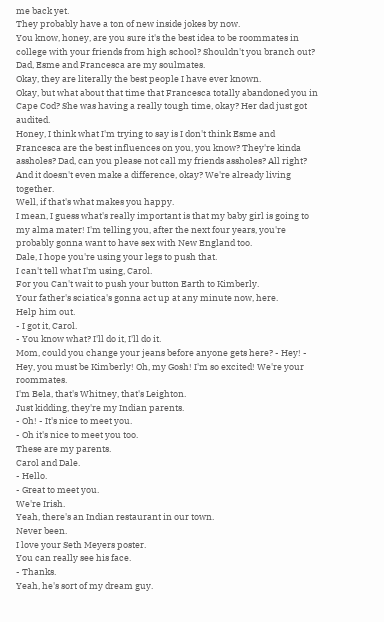me back yet.
They probably have a ton of new inside jokes by now.
You know, honey, are you sure it's the best idea to be roommates in college with your friends from high school? Shouldn't you branch out? Dad, Esme and Francesca are my soulmates.
Okay, they are literally the best people I have ever known.
Okay, but what about that time that Francesca totally abandoned you in Cape Cod? She was having a really tough time, okay? Her dad just got audited.
Honey, I think what I'm trying to say is I don't think Esme and Francesca are the best influences on you, you know? They're kinda assholes? Dad, can you please not call my friends assholes? All right? And it doesn't even make a difference, okay? We're already living together.
Well, if that's what makes you happy.
I mean, I guess what's really important is that my baby girl is going to my alma mater! I'm telling you, after the next four years, you're probably gonna want to have sex with New England too.
Dale, I hope you're using your legs to push that.
I can't tell what I'm using, Carol.
For you Can't wait to push your button Earth to Kimberly.
Your father's sciatica's gonna act up at any minute now, here.
Help him out.
- I got it, Carol.
- You know what? I'll do it, I'll do it.
Mom, could you change your jeans before anyone gets here? - Hey! - Hey, you must be Kimberly! Oh, my Gosh! I'm so excited! We're your roommates.
I'm Bela, that's Whitney, that's Leighton.
Just kidding, they're my Indian parents.
- Oh! - It's nice to meet you.
- Oh it's nice to meet you too.
These are my parents.
Carol and Dale.
- Hello.
- Great to meet you.
We're Irish.
Yeah, there's an Indian restaurant in our town.
Never been.
I love your Seth Meyers poster.
You can really see his face.
- Thanks.
Yeah, he's sort of my dream guy.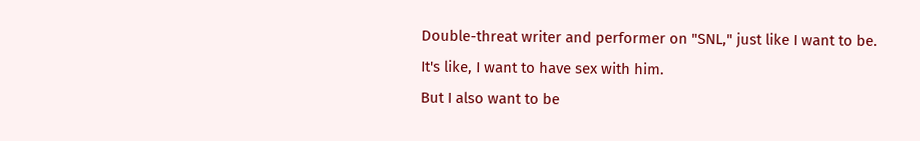Double-threat writer and performer on "SNL," just like I want to be.
It's like, I want to have sex with him.
But I also want to be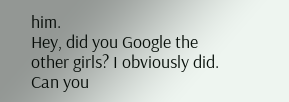him.
Hey, did you Google the other girls? I obviously did.
Can you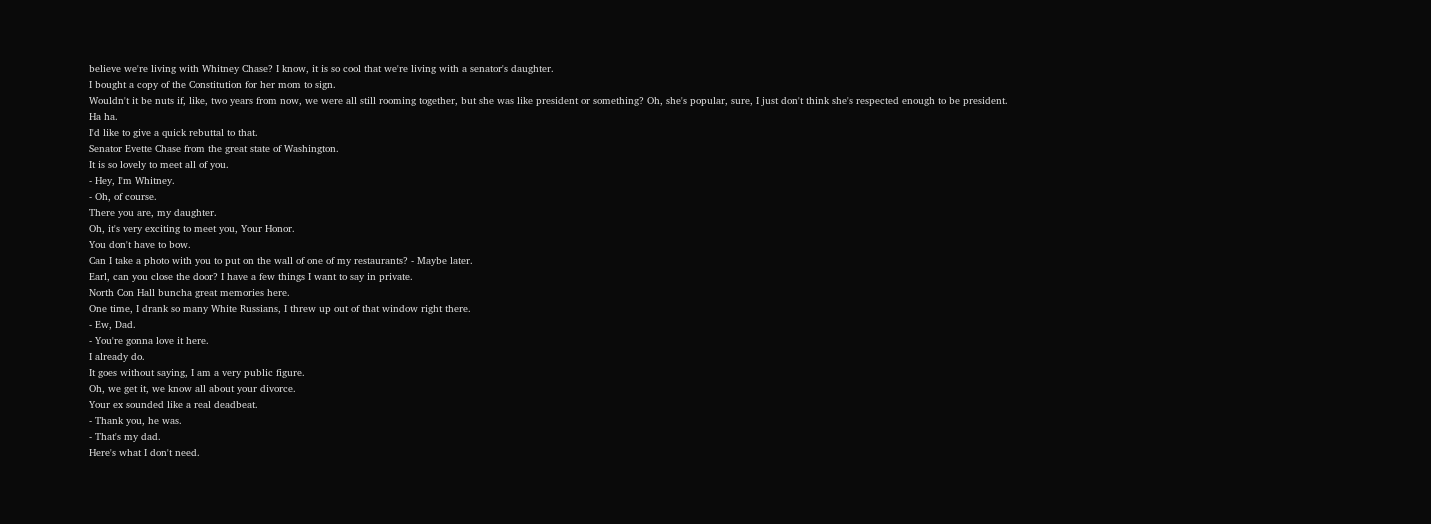believe we're living with Whitney Chase? I know, it is so cool that we're living with a senator's daughter.
I bought a copy of the Constitution for her mom to sign.
Wouldn't it be nuts if, like, two years from now, we were all still rooming together, but she was like president or something? Oh, she's popular, sure, I just don't think she's respected enough to be president.
Ha ha.
I'd like to give a quick rebuttal to that.
Senator Evette Chase from the great state of Washington.
It is so lovely to meet all of you.
- Hey, I'm Whitney.
- Oh, of course.
There you are, my daughter.
Oh, it's very exciting to meet you, Your Honor.
You don't have to bow.
Can I take a photo with you to put on the wall of one of my restaurants? - Maybe later.
Earl, can you close the door? I have a few things I want to say in private.
North Con Hall buncha great memories here.
One time, I drank so many White Russians, I threw up out of that window right there.
- Ew, Dad.
- You're gonna love it here.
I already do.
It goes without saying, I am a very public figure.
Oh, we get it, we know all about your divorce.
Your ex sounded like a real deadbeat.
- Thank you, he was.
- That's my dad.
Here's what I don't need.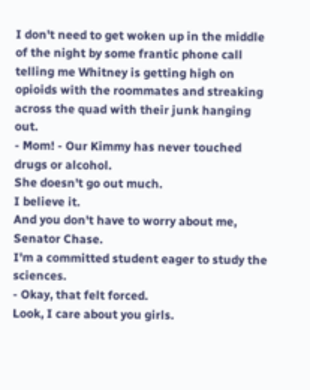I don't need to get woken up in the middle of the night by some frantic phone call telling me Whitney is getting high on opioids with the roommates and streaking across the quad with their junk hanging out.
- Mom! - Our Kimmy has never touched drugs or alcohol.
She doesn't go out much.
I believe it.
And you don't have to worry about me, Senator Chase.
I'm a committed student eager to study the sciences.
- Okay, that felt forced.
Look, I care about you girls.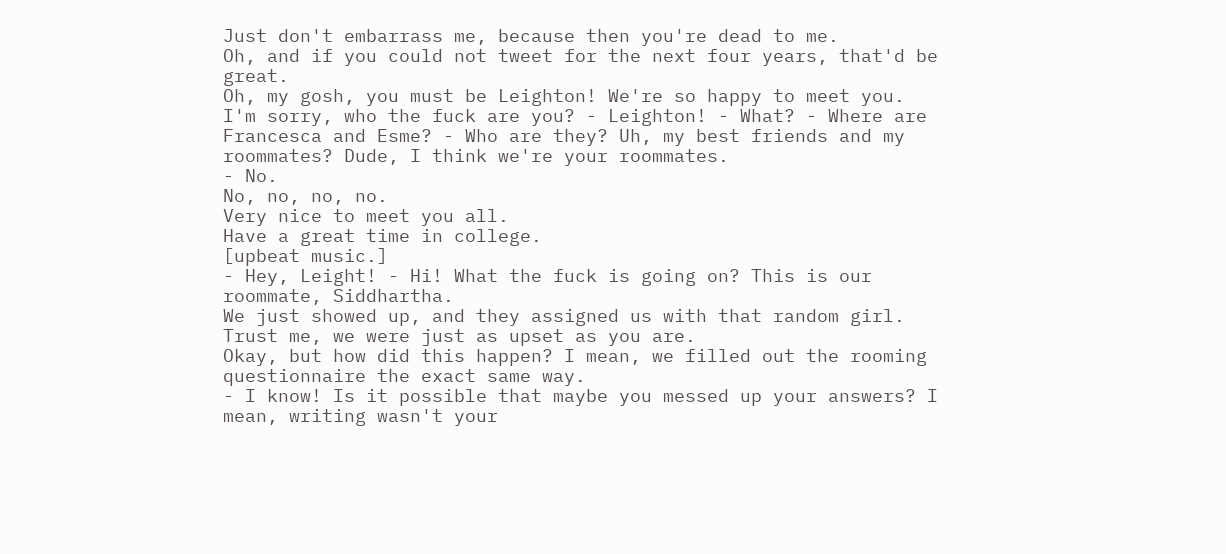Just don't embarrass me, because then you're dead to me.
Oh, and if you could not tweet for the next four years, that'd be great.
Oh, my gosh, you must be Leighton! We're so happy to meet you.
I'm sorry, who the fuck are you? - Leighton! - What? - Where are Francesca and Esme? - Who are they? Uh, my best friends and my roommates? Dude, I think we're your roommates.
- No.
No, no, no, no.
Very nice to meet you all.
Have a great time in college.
[upbeat music.]
- Hey, Leight! - Hi! What the fuck is going on? This is our roommate, Siddhartha.
We just showed up, and they assigned us with that random girl.
Trust me, we were just as upset as you are.
Okay, but how did this happen? I mean, we filled out the rooming questionnaire the exact same way.
- I know! Is it possible that maybe you messed up your answers? I mean, writing wasn't your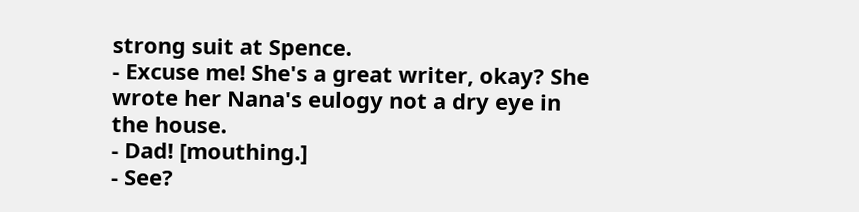strong suit at Spence.
- Excuse me! She's a great writer, okay? She wrote her Nana's eulogy not a dry eye in the house.
- Dad! [mouthing.]
- See?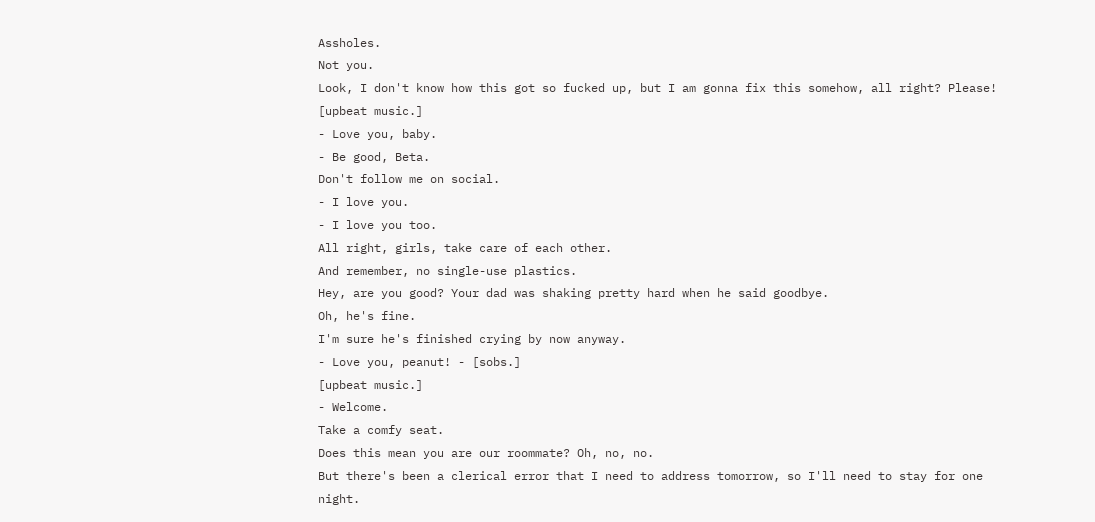Assholes.
Not you.
Look, I don't know how this got so fucked up, but I am gonna fix this somehow, all right? Please! [upbeat music.]
- Love you, baby.
- Be good, Beta.
Don't follow me on social.
- I love you.
- I love you too.
All right, girls, take care of each other.
And remember, no single-use plastics.
Hey, are you good? Your dad was shaking pretty hard when he said goodbye.
Oh, he's fine.
I'm sure he's finished crying by now anyway.
- Love you, peanut! - [sobs.]
[upbeat music.]
- Welcome.
Take a comfy seat.
Does this mean you are our roommate? Oh, no, no.
But there's been a clerical error that I need to address tomorrow, so I'll need to stay for one night.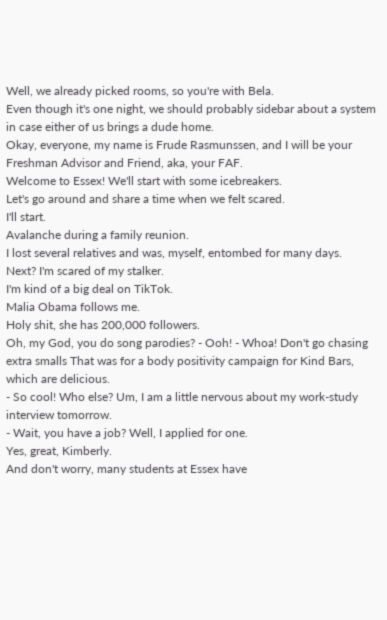Well, we already picked rooms, so you're with Bela.
Even though it's one night, we should probably sidebar about a system in case either of us brings a dude home.
Okay, everyone, my name is Frude Rasmunssen, and I will be your Freshman Advisor and Friend, aka, your FAF.
Welcome to Essex! We'll start with some icebreakers.
Let's go around and share a time when we felt scared.
I'll start.
Avalanche during a family reunion.
I lost several relatives and was, myself, entombed for many days.
Next? I'm scared of my stalker.
I'm kind of a big deal on TikTok.
Malia Obama follows me.
Holy shit, she has 200,000 followers.
Oh, my God, you do song parodies? - Ooh! - Whoa! Don't go chasing extra smalls That was for a body positivity campaign for Kind Bars, which are delicious.
- So cool! Who else? Um, I am a little nervous about my work-study interview tomorrow.
- Wait, you have a job? Well, I applied for one.
Yes, great, Kimberly.
And don't worry, many students at Essex have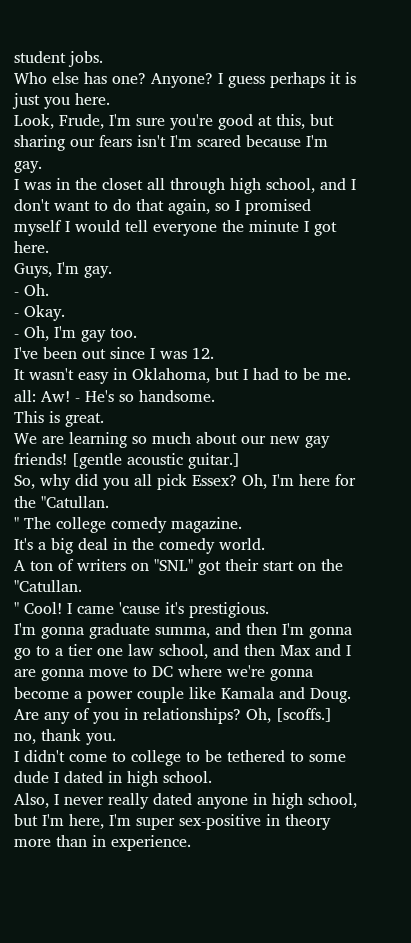student jobs.
Who else has one? Anyone? I guess perhaps it is just you here.
Look, Frude, I'm sure you're good at this, but sharing our fears isn't I'm scared because I'm gay.
I was in the closet all through high school, and I don't want to do that again, so I promised myself I would tell everyone the minute I got here.
Guys, I'm gay.
- Oh.
- Okay.
- Oh, I'm gay too.
I've been out since I was 12.
It wasn't easy in Oklahoma, but I had to be me.
all: Aw! - He's so handsome.
This is great.
We are learning so much about our new gay friends! [gentle acoustic guitar.]
So, why did you all pick Essex? Oh, I'm here for the "Catullan.
" The college comedy magazine.
It's a big deal in the comedy world.
A ton of writers on "SNL" got their start on the "Catullan.
" Cool! I came 'cause it's prestigious.
I'm gonna graduate summa, and then I'm gonna go to a tier one law school, and then Max and I are gonna move to DC where we're gonna become a power couple like Kamala and Doug.
Are any of you in relationships? Oh, [scoffs.]
no, thank you.
I didn't come to college to be tethered to some dude I dated in high school.
Also, I never really dated anyone in high school, but I'm here, I'm super sex-positive in theory more than in experience.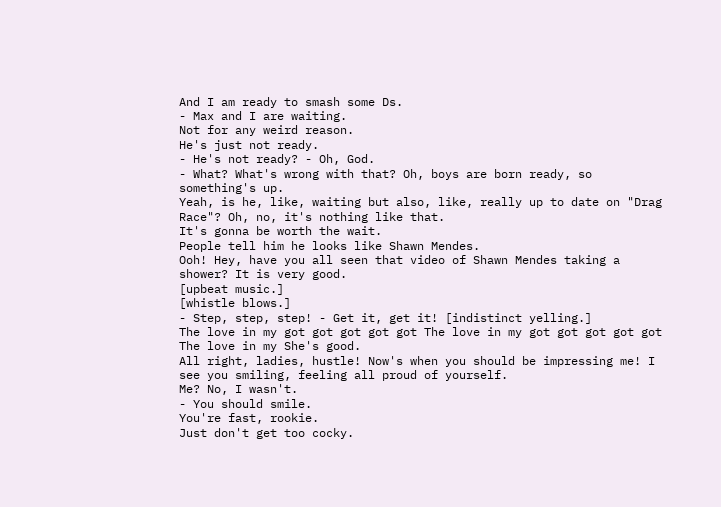And I am ready to smash some Ds.
- Max and I are waiting.
Not for any weird reason.
He's just not ready.
- He's not ready? - Oh, God.
- What? What's wrong with that? Oh, boys are born ready, so something's up.
Yeah, is he, like, waiting but also, like, really up to date on "Drag Race"? Oh, no, it's nothing like that.
It's gonna be worth the wait.
People tell him he looks like Shawn Mendes.
Ooh! Hey, have you all seen that video of Shawn Mendes taking a shower? It is very good.
[upbeat music.]
[whistle blows.]
- Step, step, step! - Get it, get it! [indistinct yelling.]
The love in my got got got got got The love in my got got got got got The love in my She's good.
All right, ladies, hustle! Now's when you should be impressing me! I see you smiling, feeling all proud of yourself.
Me? No, I wasn't.
- You should smile.
You're fast, rookie.
Just don't get too cocky.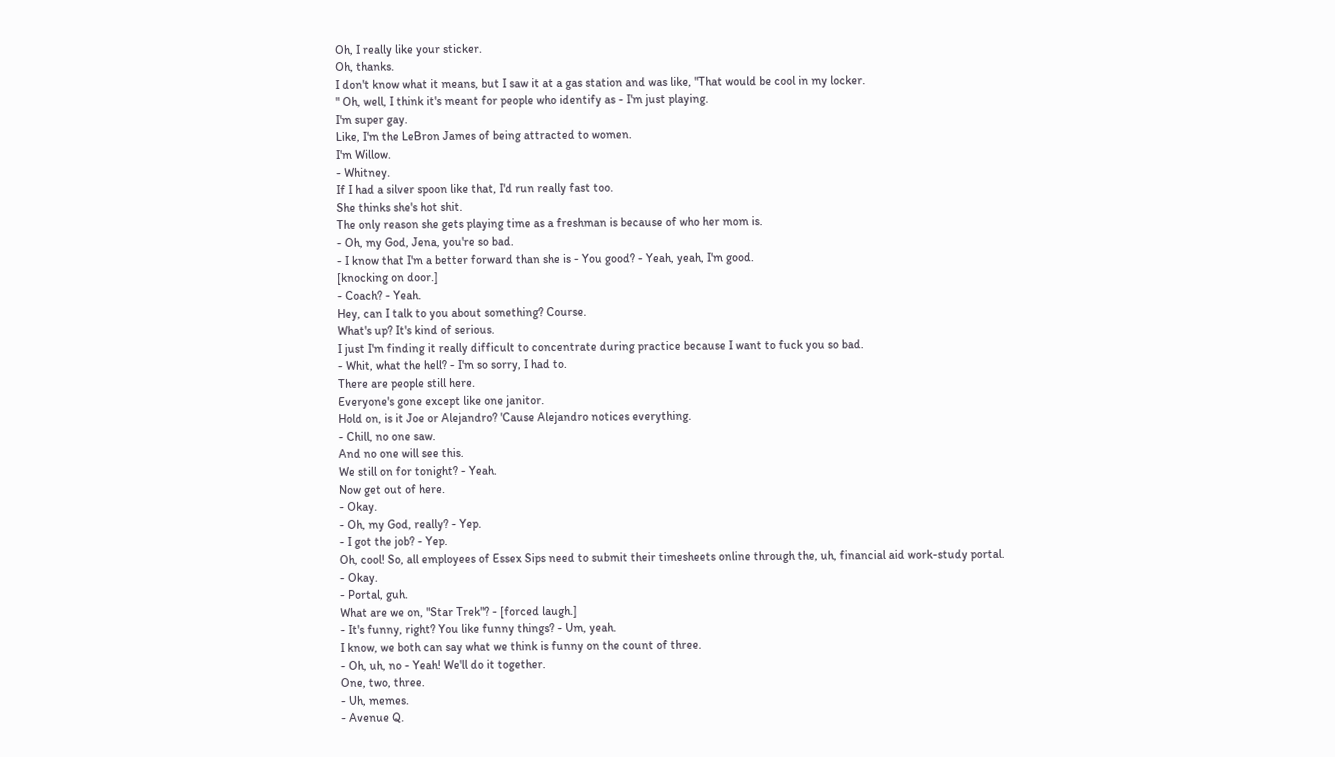Oh, I really like your sticker.
Oh, thanks.
I don't know what it means, but I saw it at a gas station and was like, "That would be cool in my locker.
" Oh, well, I think it's meant for people who identify as - I'm just playing.
I'm super gay.
Like, I'm the LeBron James of being attracted to women.
I'm Willow.
- Whitney.
If I had a silver spoon like that, I'd run really fast too.
She thinks she's hot shit.
The only reason she gets playing time as a freshman is because of who her mom is.
- Oh, my God, Jena, you're so bad.
- I know that I'm a better forward than she is - You good? - Yeah, yeah, I'm good.
[knocking on door.]
- Coach? - Yeah.
Hey, can I talk to you about something? Course.
What's up? It's kind of serious.
I just I'm finding it really difficult to concentrate during practice because I want to fuck you so bad.
- Whit, what the hell? - I'm so sorry, I had to.
There are people still here.
Everyone's gone except like one janitor.
Hold on, is it Joe or Alejandro? 'Cause Alejandro notices everything.
- Chill, no one saw.
And no one will see this.
We still on for tonight? - Yeah.
Now get out of here.
- Okay.
- Oh, my God, really? - Yep.
- I got the job? - Yep.
Oh, cool! So, all employees of Essex Sips need to submit their timesheets online through the, uh, financial aid work-study portal.
- Okay.
- Portal, guh.
What are we on, "Star Trek"? - [forced laugh.]
- It's funny, right? You like funny things? - Um, yeah.
I know, we both can say what we think is funny on the count of three.
- Oh, uh, no - Yeah! We'll do it together.
One, two, three.
- Uh, memes.
- Avenue Q.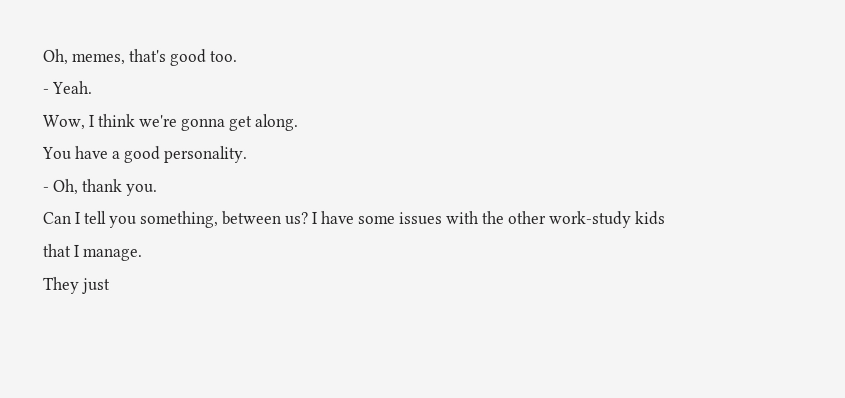Oh, memes, that's good too.
- Yeah.
Wow, I think we're gonna get along.
You have a good personality.
- Oh, thank you.
Can I tell you something, between us? I have some issues with the other work-study kids that I manage.
They just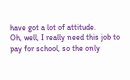have got a lot of attitude.
Oh, well, I really need this job to pay for school, so the only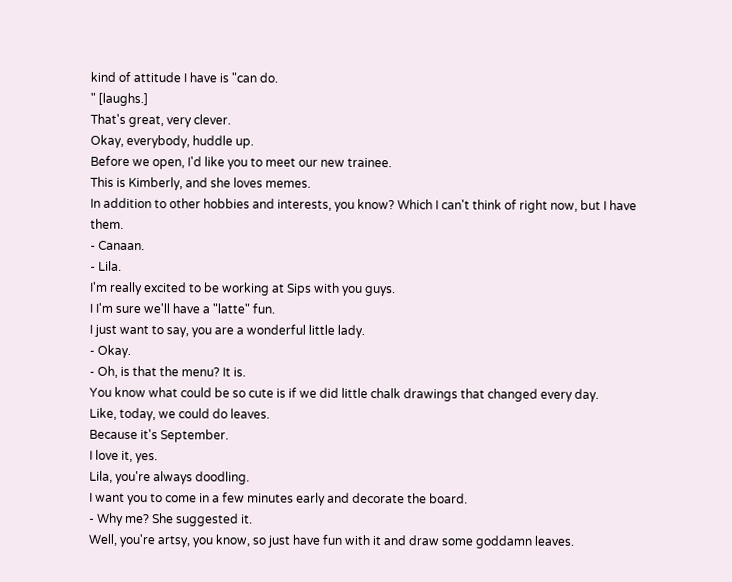kind of attitude I have is "can do.
" [laughs.]
That's great, very clever.
Okay, everybody, huddle up.
Before we open, I'd like you to meet our new trainee.
This is Kimberly, and she loves memes.
In addition to other hobbies and interests, you know? Which I can't think of right now, but I have them.
- Canaan.
- Lila.
I'm really excited to be working at Sips with you guys.
I I'm sure we'll have a "latte" fun.
I just want to say, you are a wonderful little lady.
- Okay.
- Oh, is that the menu? It is.
You know what could be so cute is if we did little chalk drawings that changed every day.
Like, today, we could do leaves.
Because it's September.
I love it, yes.
Lila, you're always doodling.
I want you to come in a few minutes early and decorate the board.
- Why me? She suggested it.
Well, you're artsy, you know, so just have fun with it and draw some goddamn leaves.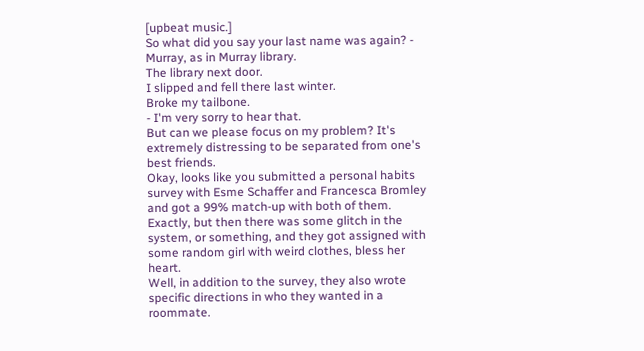[upbeat music.]
So what did you say your last name was again? - Murray, as in Murray library.
The library next door.
I slipped and fell there last winter.
Broke my tailbone.
- I'm very sorry to hear that.
But can we please focus on my problem? It's extremely distressing to be separated from one's best friends.
Okay, looks like you submitted a personal habits survey with Esme Schaffer and Francesca Bromley and got a 99% match-up with both of them.
Exactly, but then there was some glitch in the system, or something, and they got assigned with some random girl with weird clothes, bless her heart.
Well, in addition to the survey, they also wrote specific directions in who they wanted in a roommate.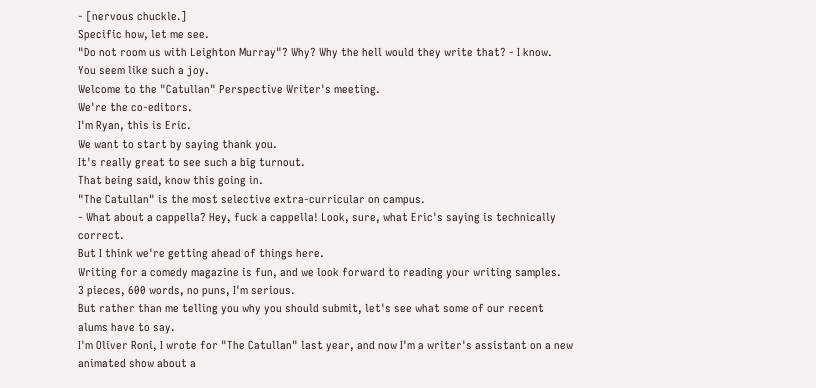- [nervous chuckle.]
Specific how, let me see.
"Do not room us with Leighton Murray"? Why? Why the hell would they write that? - I know.
You seem like such a joy.
Welcome to the "Catullan" Perspective Writer's meeting.
We're the co-editors.
I'm Ryan, this is Eric.
We want to start by saying thank you.
It's really great to see such a big turnout.
That being said, know this going in.
"The Catullan" is the most selective extra-curricular on campus.
- What about a cappella? Hey, fuck a cappella! Look, sure, what Eric's saying is technically correct.
But I think we're getting ahead of things here.
Writing for a comedy magazine is fun, and we look forward to reading your writing samples.
3 pieces, 600 words, no puns, I'm serious.
But rather than me telling you why you should submit, let's see what some of our recent alums have to say.
I'm Oliver Roni, I wrote for "The Catullan" last year, and now I'm a writer's assistant on a new animated show about a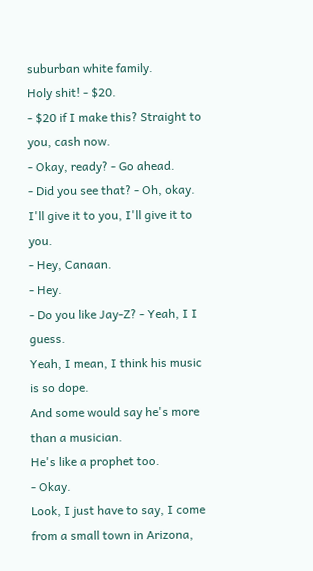suburban white family.
Holy shit! - $20.
- $20 if I make this? Straight to you, cash now.
- Okay, ready? - Go ahead.
- Did you see that? - Oh, okay.
I'll give it to you, I'll give it to you.
- Hey, Canaan.
- Hey.
- Do you like Jay-Z? - Yeah, I I guess.
Yeah, I mean, I think his music is so dope.
And some would say he's more than a musician.
He's like a prophet too.
- Okay.
Look, I just have to say, I come from a small town in Arizona,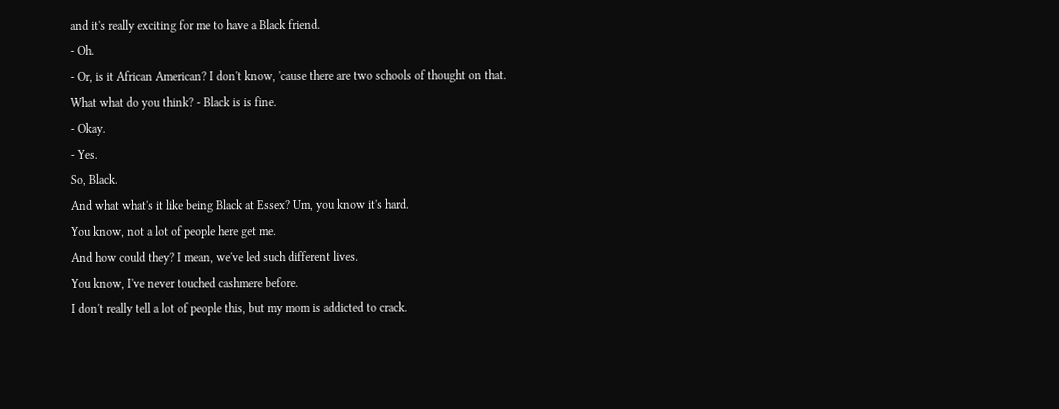and it's really exciting for me to have a Black friend.
- Oh.
- Or, is it African American? I don't know, 'cause there are two schools of thought on that.
What what do you think? - Black is is fine.
- Okay.
- Yes.
So, Black.
And what what's it like being Black at Essex? Um, you know it's hard.
You know, not a lot of people here get me.
And how could they? I mean, we've led such different lives.
You know, I've never touched cashmere before.
I don't really tell a lot of people this, but my mom is addicted to crack.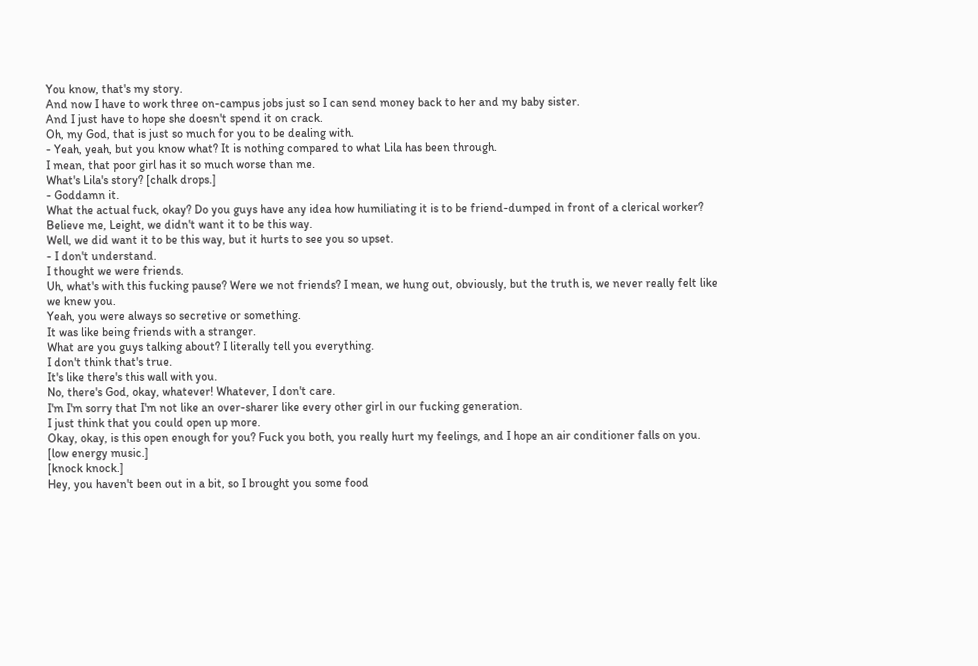You know, that's my story.
And now I have to work three on-campus jobs just so I can send money back to her and my baby sister.
And I just have to hope she doesn't spend it on crack.
Oh, my God, that is just so much for you to be dealing with.
- Yeah, yeah, but you know what? It is nothing compared to what Lila has been through.
I mean, that poor girl has it so much worse than me.
What's Lila's story? [chalk drops.]
- Goddamn it.
What the actual fuck, okay? Do you guys have any idea how humiliating it is to be friend-dumped in front of a clerical worker? Believe me, Leight, we didn't want it to be this way.
Well, we did want it to be this way, but it hurts to see you so upset.
- I don't understand.
I thought we were friends.
Uh, what's with this fucking pause? Were we not friends? I mean, we hung out, obviously, but the truth is, we never really felt like we knew you.
Yeah, you were always so secretive or something.
It was like being friends with a stranger.
What are you guys talking about? I literally tell you everything.
I don't think that's true.
It's like there's this wall with you.
No, there's God, okay, whatever! Whatever, I don't care.
I'm I'm sorry that I'm not like an over-sharer like every other girl in our fucking generation.
I just think that you could open up more.
Okay, okay, is this open enough for you? Fuck you both, you really hurt my feelings, and I hope an air conditioner falls on you.
[low energy music.]
[knock knock.]
Hey, you haven't been out in a bit, so I brought you some food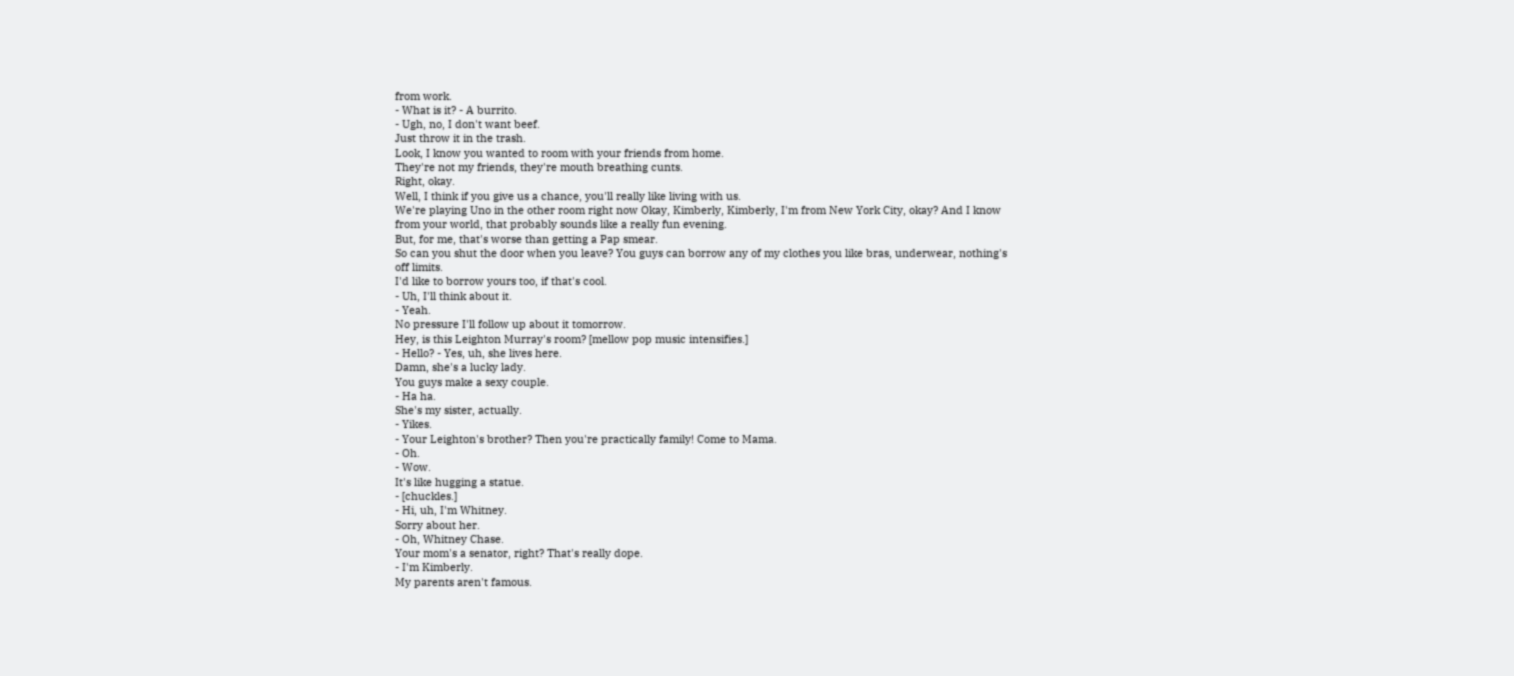from work.
- What is it? - A burrito.
- Ugh, no, I don't want beef.
Just throw it in the trash.
Look, I know you wanted to room with your friends from home.
They're not my friends, they're mouth breathing cunts.
Right, okay.
Well, I think if you give us a chance, you'll really like living with us.
We're playing Uno in the other room right now Okay, Kimberly, Kimberly, I'm from New York City, okay? And I know from your world, that probably sounds like a really fun evening.
But, for me, that's worse than getting a Pap smear.
So can you shut the door when you leave? You guys can borrow any of my clothes you like bras, underwear, nothing's off limits.
I'd like to borrow yours too, if that's cool.
- Uh, I'll think about it.
- Yeah.
No pressure I'll follow up about it tomorrow.
Hey, is this Leighton Murray's room? [mellow pop music intensifies.]
- Hello? - Yes, uh, she lives here.
Damn, she's a lucky lady.
You guys make a sexy couple.
- Ha ha.
She's my sister, actually.
- Yikes.
- Your Leighton's brother? Then you're practically family! Come to Mama.
- Oh.
- Wow.
It's like hugging a statue.
- [chuckles.]
- Hi, uh, I'm Whitney.
Sorry about her.
- Oh, Whitney Chase.
Your mom's a senator, right? That's really dope.
- I'm Kimberly.
My parents aren't famous.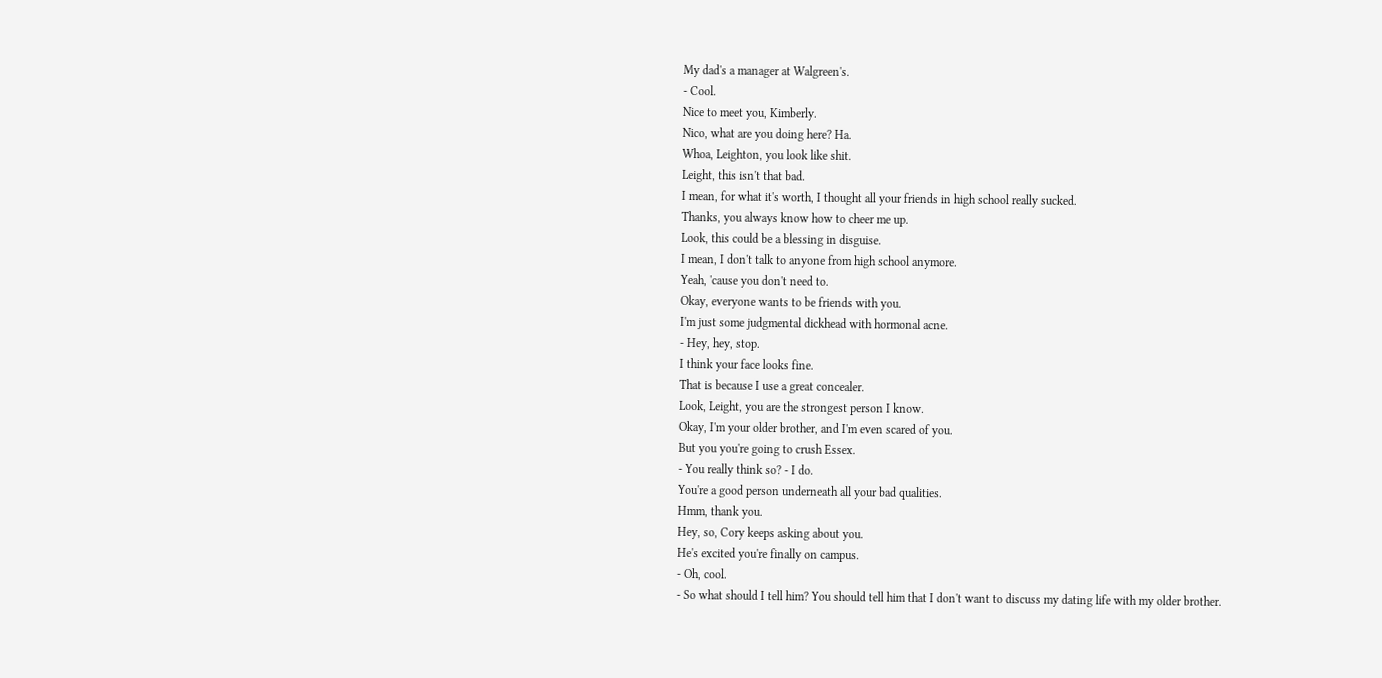My dad's a manager at Walgreen's.
- Cool.
Nice to meet you, Kimberly.
Nico, what are you doing here? Ha.
Whoa, Leighton, you look like shit.
Leight, this isn't that bad.
I mean, for what it's worth, I thought all your friends in high school really sucked.
Thanks, you always know how to cheer me up.
Look, this could be a blessing in disguise.
I mean, I don't talk to anyone from high school anymore.
Yeah, 'cause you don't need to.
Okay, everyone wants to be friends with you.
I'm just some judgmental dickhead with hormonal acne.
- Hey, hey, stop.
I think your face looks fine.
That is because I use a great concealer.
Look, Leight, you are the strongest person I know.
Okay, I'm your older brother, and I'm even scared of you.
But you you're going to crush Essex.
- You really think so? - I do.
You're a good person underneath all your bad qualities.
Hmm, thank you.
Hey, so, Cory keeps asking about you.
He's excited you're finally on campus.
- Oh, cool.
- So what should I tell him? You should tell him that I don't want to discuss my dating life with my older brother.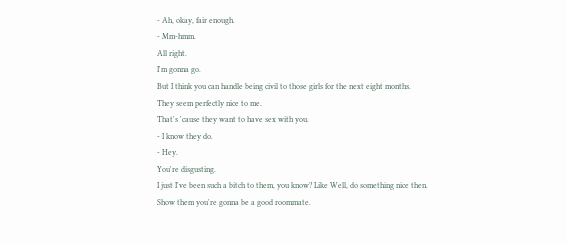- Ah, okay, fair enough.
- Mm-hmm.
All right.
I'm gonna go.
But I think you can handle being civil to those girls for the next eight months.
They seem perfectly nice to me.
That's 'cause they want to have sex with you.
- I know they do.
- Hey.
You're disgusting.
I just I've been such a bitch to them, you know? Like Well, do something nice then.
Show them you're gonna be a good roommate.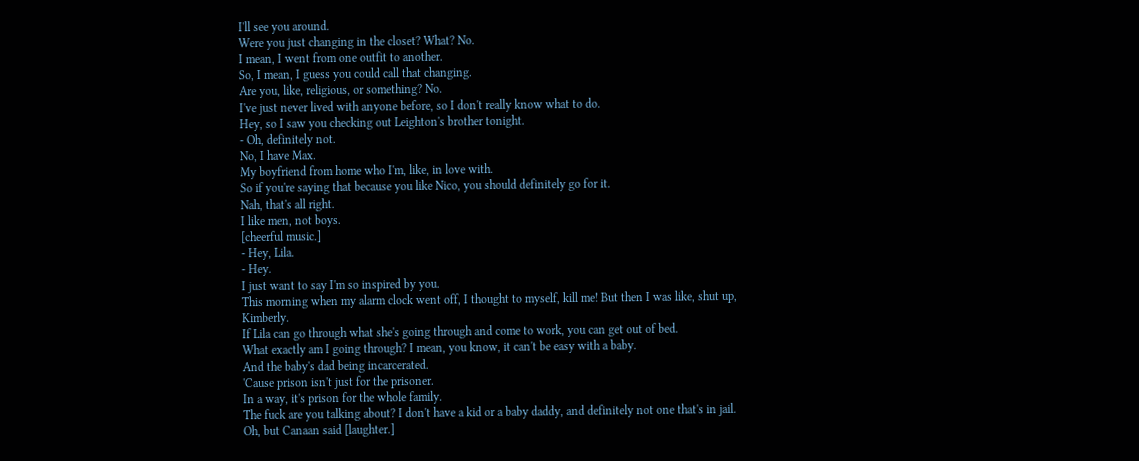I'll see you around.
Were you just changing in the closet? What? No.
I mean, I went from one outfit to another.
So, I mean, I guess you could call that changing.
Are you, like, religious, or something? No.
I've just never lived with anyone before, so I don't really know what to do.
Hey, so I saw you checking out Leighton's brother tonight.
- Oh, definitely not.
No, I have Max.
My boyfriend from home who I'm, like, in love with.
So if you're saying that because you like Nico, you should definitely go for it.
Nah, that's all right.
I like men, not boys.
[cheerful music.]
- Hey, Lila.
- Hey.
I just want to say I'm so inspired by you.
This morning when my alarm clock went off, I thought to myself, kill me! But then I was like, shut up, Kimberly.
If Lila can go through what she's going through and come to work, you can get out of bed.
What exactly am I going through? I mean, you know, it can't be easy with a baby.
And the baby's dad being incarcerated.
'Cause prison isn't just for the prisoner.
In a way, it's prison for the whole family.
The fuck are you talking about? I don't have a kid or a baby daddy, and definitely not one that's in jail.
Oh, but Canaan said [laughter.]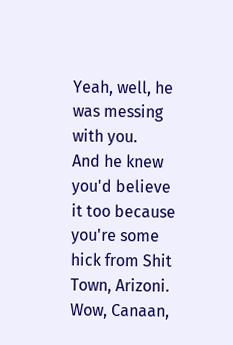Yeah, well, he was messing with you.
And he knew you'd believe it too because you're some hick from Shit Town, Arizoni.
Wow, Canaan,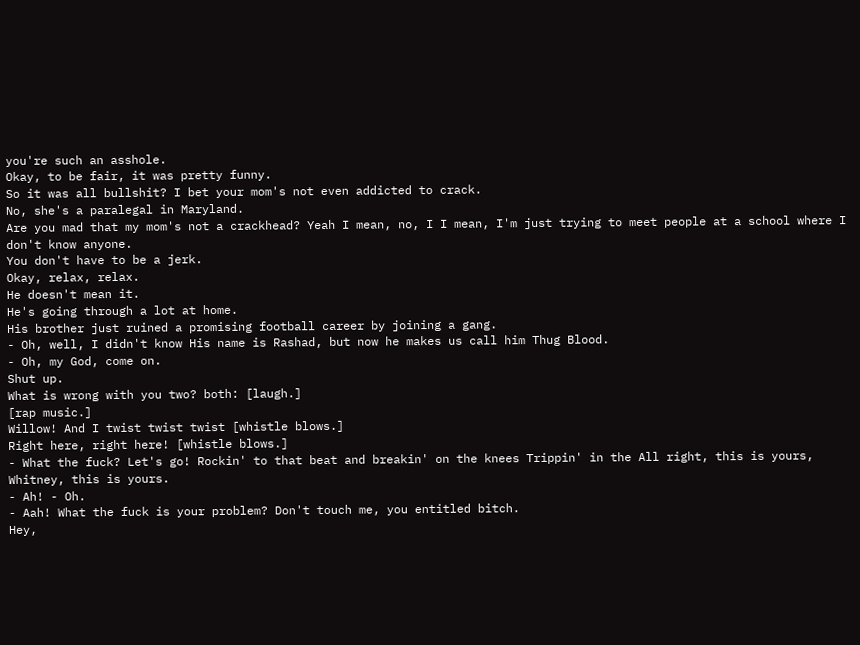you're such an asshole.
Okay, to be fair, it was pretty funny.
So it was all bullshit? I bet your mom's not even addicted to crack.
No, she's a paralegal in Maryland.
Are you mad that my mom's not a crackhead? Yeah I mean, no, I I mean, I'm just trying to meet people at a school where I don't know anyone.
You don't have to be a jerk.
Okay, relax, relax.
He doesn't mean it.
He's going through a lot at home.
His brother just ruined a promising football career by joining a gang.
- Oh, well, I didn't know His name is Rashad, but now he makes us call him Thug Blood.
- Oh, my God, come on.
Shut up.
What is wrong with you two? both: [laugh.]
[rap music.]
Willow! And I twist twist twist [whistle blows.]
Right here, right here! [whistle blows.]
- What the fuck? Let's go! Rockin' to that beat and breakin' on the knees Trippin' in the All right, this is yours, Whitney, this is yours.
- Ah! - Oh.
- Aah! What the fuck is your problem? Don't touch me, you entitled bitch.
Hey,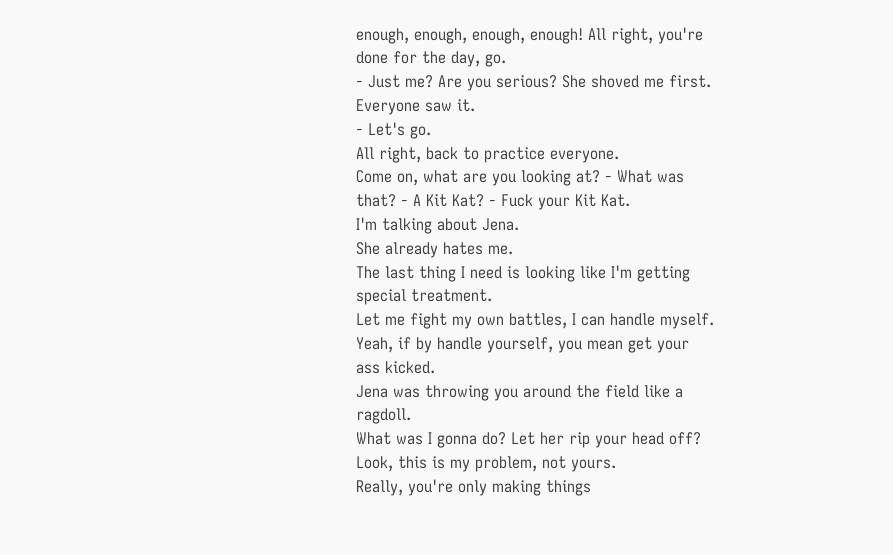enough, enough, enough, enough! All right, you're done for the day, go.
- Just me? Are you serious? She shoved me first.
Everyone saw it.
- Let's go.
All right, back to practice everyone.
Come on, what are you looking at? - What was that? - A Kit Kat? - Fuck your Kit Kat.
I'm talking about Jena.
She already hates me.
The last thing I need is looking like I'm getting special treatment.
Let me fight my own battles, I can handle myself.
Yeah, if by handle yourself, you mean get your ass kicked.
Jena was throwing you around the field like a ragdoll.
What was I gonna do? Let her rip your head off? Look, this is my problem, not yours.
Really, you're only making things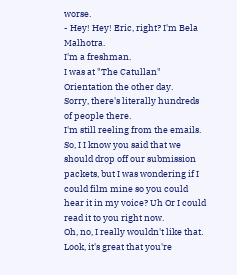worse.
- Hey! Hey! Eric, right? I'm Bela Malhotra.
I'm a freshman.
I was at "The Catullan" Orientation the other day.
Sorry, there's literally hundreds of people there.
I'm still reeling from the emails.
So, I I know you said that we should drop off our submission packets, but I was wondering if I could film mine so you could hear it in my voice? Uh Or I could read it to you right now.
Oh, no, I really wouldn't like that.
Look, it's great that you're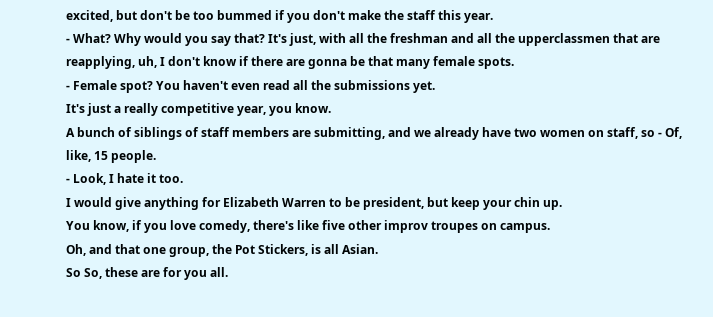excited, but don't be too bummed if you don't make the staff this year.
- What? Why would you say that? It's just, with all the freshman and all the upperclassmen that are reapplying, uh, I don't know if there are gonna be that many female spots.
- Female spot? You haven't even read all the submissions yet.
It's just a really competitive year, you know.
A bunch of siblings of staff members are submitting, and we already have two women on staff, so - Of, like, 15 people.
- Look, I hate it too.
I would give anything for Elizabeth Warren to be president, but keep your chin up.
You know, if you love comedy, there's like five other improv troupes on campus.
Oh, and that one group, the Pot Stickers, is all Asian.
So So, these are for you all.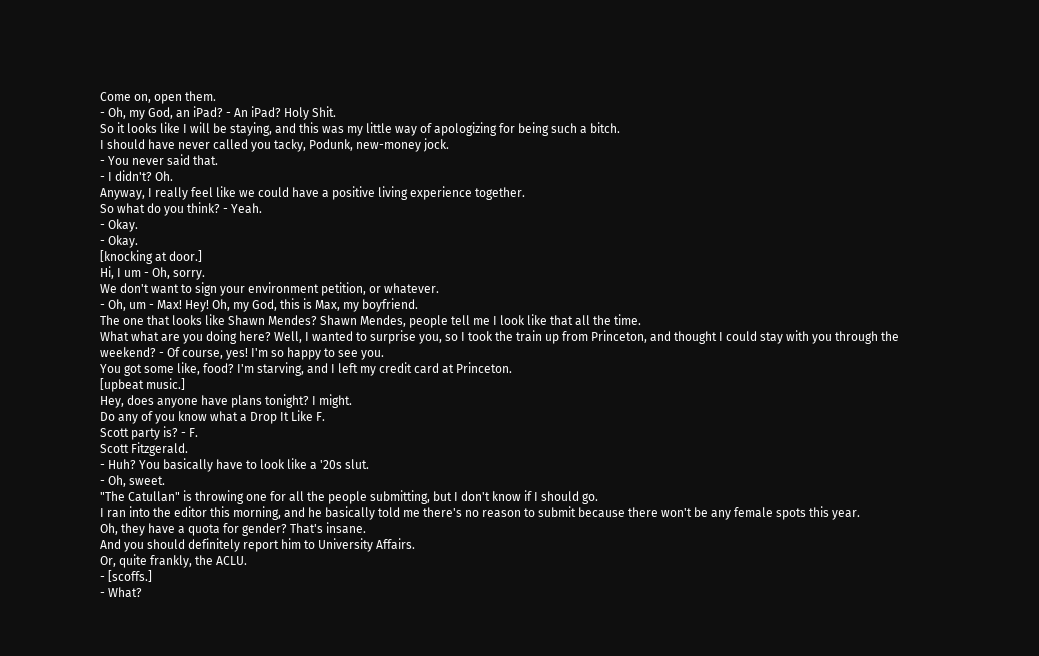Come on, open them.
- Oh, my God, an iPad? - An iPad? Holy Shit.
So it looks like I will be staying, and this was my little way of apologizing for being such a bitch.
I should have never called you tacky, Podunk, new-money jock.
- You never said that.
- I didn't? Oh.
Anyway, I really feel like we could have a positive living experience together.
So what do you think? - Yeah.
- Okay.
- Okay.
[knocking at door.]
Hi, I um - Oh, sorry.
We don't want to sign your environment petition, or whatever.
- Oh, um - Max! Hey! Oh, my God, this is Max, my boyfriend.
The one that looks like Shawn Mendes? Shawn Mendes, people tell me I look like that all the time.
What what are you doing here? Well, I wanted to surprise you, so I took the train up from Princeton, and thought I could stay with you through the weekend? - Of course, yes! I'm so happy to see you.
You got some like, food? I'm starving, and I left my credit card at Princeton.
[upbeat music.]
Hey, does anyone have plans tonight? I might.
Do any of you know what a Drop It Like F.
Scott party is? - F.
Scott Fitzgerald.
- Huh? You basically have to look like a '20s slut.
- Oh, sweet.
"The Catullan" is throwing one for all the people submitting, but I don't know if I should go.
I ran into the editor this morning, and he basically told me there's no reason to submit because there won't be any female spots this year.
Oh, they have a quota for gender? That's insane.
And you should definitely report him to University Affairs.
Or, quite frankly, the ACLU.
- [scoffs.]
- What?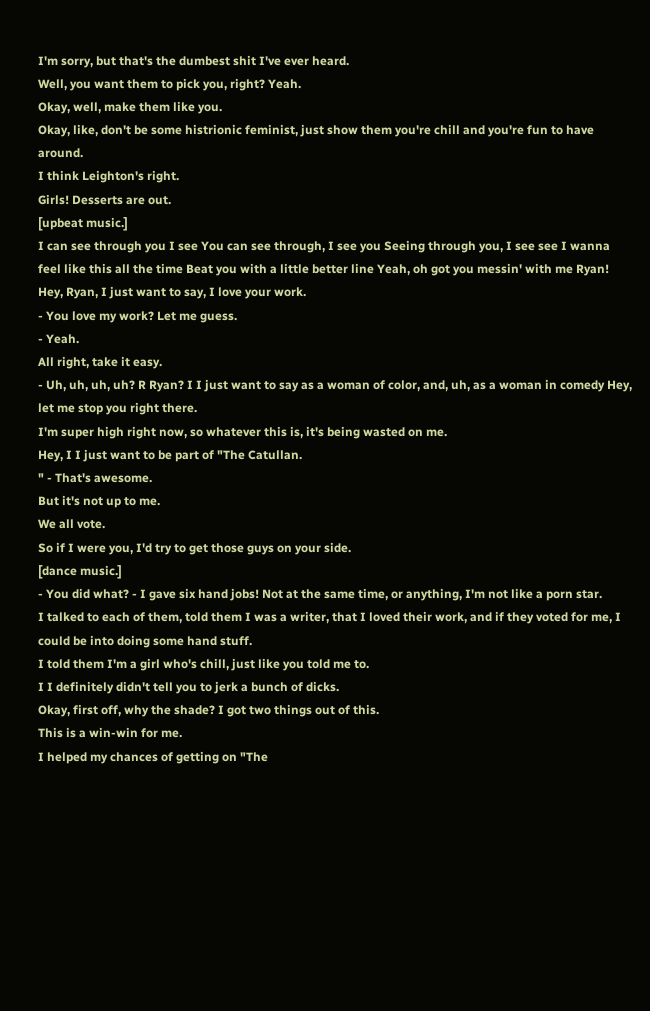I'm sorry, but that's the dumbest shit I've ever heard.
Well, you want them to pick you, right? Yeah.
Okay, well, make them like you.
Okay, like, don't be some histrionic feminist, just show them you're chill and you're fun to have around.
I think Leighton's right.
Girls! Desserts are out.
[upbeat music.]
I can see through you I see You can see through, I see you Seeing through you, I see see I wanna feel like this all the time Beat you with a little better line Yeah, oh got you messin' with me Ryan! Hey, Ryan, I just want to say, I love your work.
- You love my work? Let me guess.
- Yeah.
All right, take it easy.
- Uh, uh, uh, uh? R Ryan? I I just want to say as a woman of color, and, uh, as a woman in comedy Hey, let me stop you right there.
I'm super high right now, so whatever this is, it's being wasted on me.
Hey, I I just want to be part of "The Catullan.
" - That's awesome.
But it's not up to me.
We all vote.
So if I were you, I'd try to get those guys on your side.
[dance music.]
- You did what? - I gave six hand jobs! Not at the same time, or anything, I'm not like a porn star.
I talked to each of them, told them I was a writer, that I loved their work, and if they voted for me, I could be into doing some hand stuff.
I told them I'm a girl who's chill, just like you told me to.
I I definitely didn't tell you to jerk a bunch of dicks.
Okay, first off, why the shade? I got two things out of this.
This is a win-win for me.
I helped my chances of getting on "The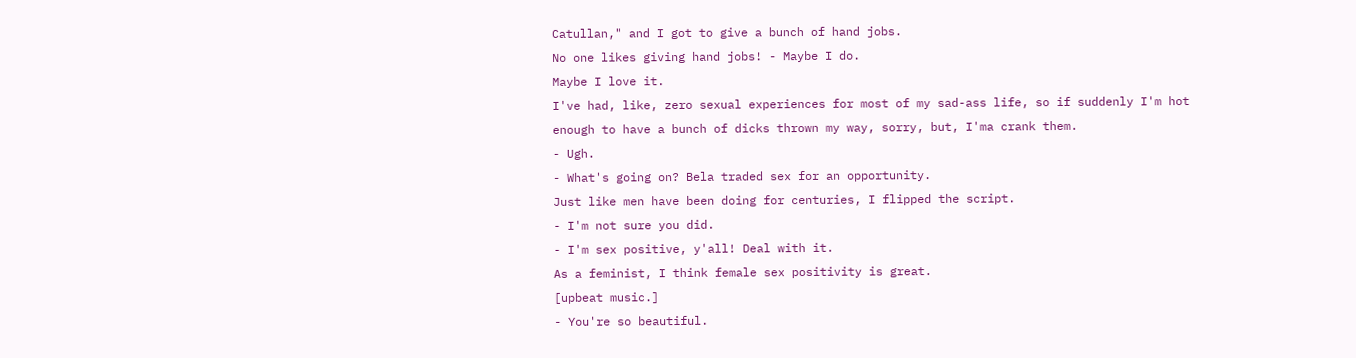Catullan," and I got to give a bunch of hand jobs.
No one likes giving hand jobs! - Maybe I do.
Maybe I love it.
I've had, like, zero sexual experiences for most of my sad-ass life, so if suddenly I'm hot enough to have a bunch of dicks thrown my way, sorry, but, I'ma crank them.
- Ugh.
- What's going on? Bela traded sex for an opportunity.
Just like men have been doing for centuries, I flipped the script.
- I'm not sure you did.
- I'm sex positive, y'all! Deal with it.
As a feminist, I think female sex positivity is great.
[upbeat music.]
- You're so beautiful.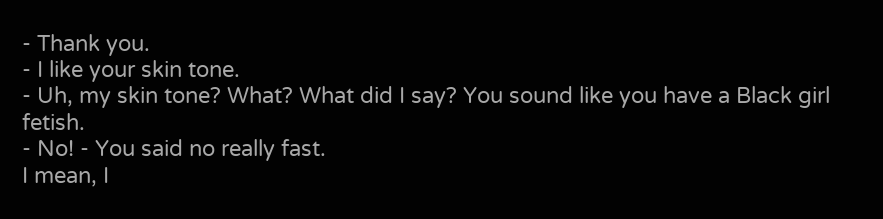- Thank you.
- I like your skin tone.
- Uh, my skin tone? What? What did I say? You sound like you have a Black girl fetish.
- No! - You said no really fast.
I mean, I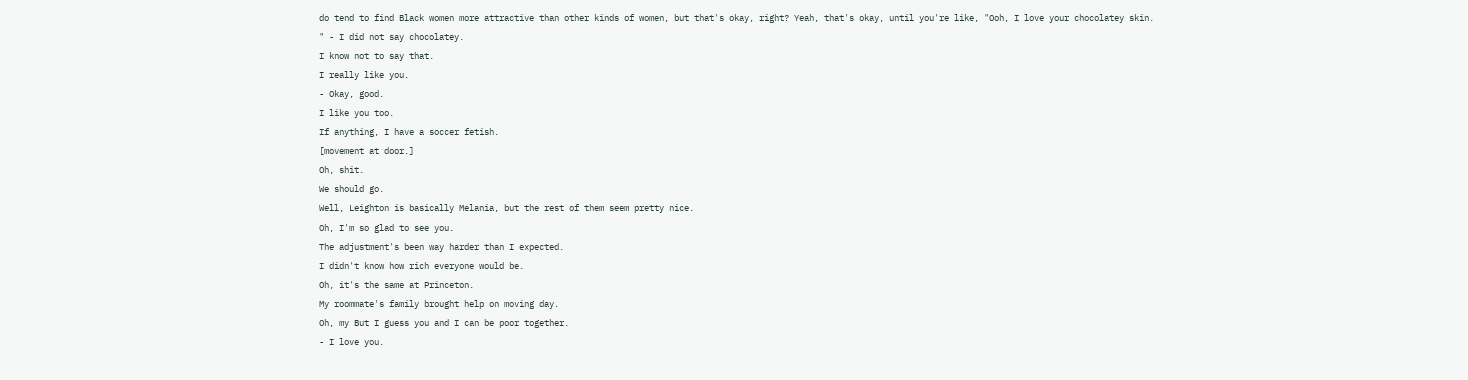do tend to find Black women more attractive than other kinds of women, but that's okay, right? Yeah, that's okay, until you're like, "Ooh, I love your chocolatey skin.
" - I did not say chocolatey.
I know not to say that.
I really like you.
- Okay, good.
I like you too.
If anything, I have a soccer fetish.
[movement at door.]
Oh, shit.
We should go.
Well, Leighton is basically Melania, but the rest of them seem pretty nice.
Oh, I'm so glad to see you.
The adjustment's been way harder than I expected.
I didn't know how rich everyone would be.
Oh, it's the same at Princeton.
My roommate's family brought help on moving day.
Oh, my But I guess you and I can be poor together.
- I love you.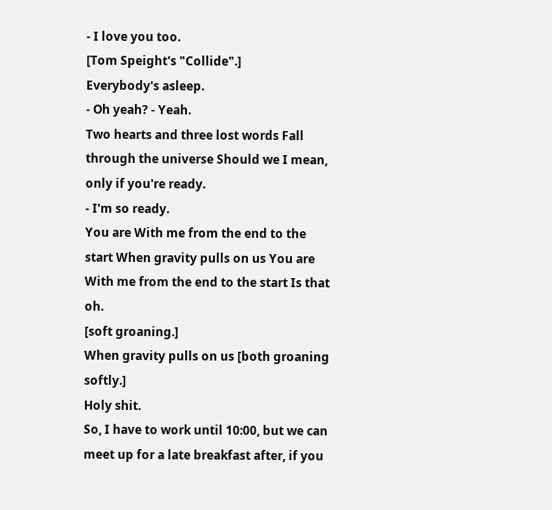- I love you too.
[Tom Speight's "Collide".]
Everybody's asleep.
- Oh yeah? - Yeah.
Two hearts and three lost words Fall through the universe Should we I mean, only if you're ready.
- I'm so ready.
You are With me from the end to the start When gravity pulls on us You are With me from the end to the start Is that oh.
[soft groaning.]
When gravity pulls on us [both groaning softly.]
Holy shit.
So, I have to work until 10:00, but we can meet up for a late breakfast after, if you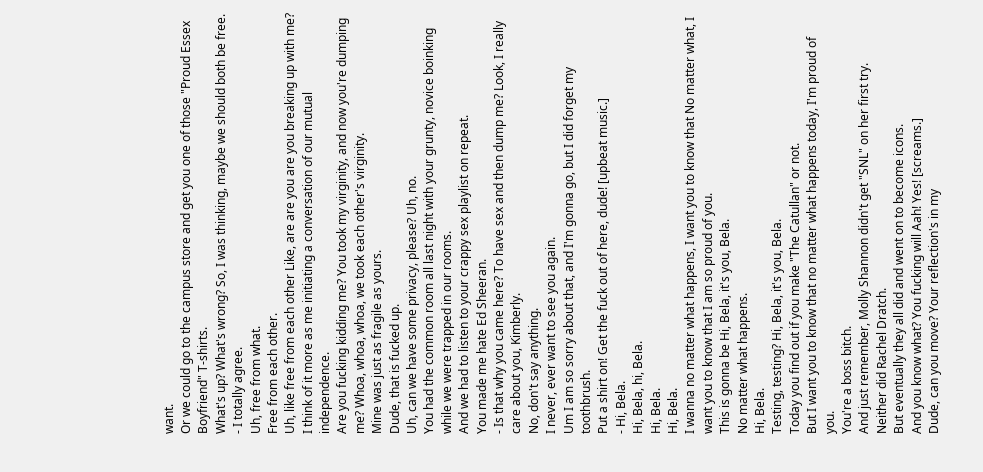want.
Or we could go to the campus store and get you one of those "Proud Essex Boyfriend" T-shirts.
What's up? What's wrong? So, I was thinking, maybe we should both be free.
- I totally agree.
Uh, free from what.
Free from each other.
Uh, like free from each other Like, are are you are you breaking up with me? I think of it more as me initiating a conversation of our mutual independence.
Are you fucking kidding me? You took my virginity, and now you're dumping me? Whoa, whoa, whoa, we took each other's virginity.
Mine was just as fragile as yours.
Dude, that is fucked up.
Uh, can we have some privacy, please? Uh, no.
You had the common room all last night with your grunty, novice boinking while we were trapped in our rooms.
And we had to listen to your crappy sex playlist on repeat.
You made me hate Ed Sheeran.
- Is that why you came here? To have sex and then dump me? Look, I really care about you, Kimberly.
No, don't say anything.
I never, ever want to see you again.
Um I am so sorry about that, and I'm gonna go, but I did forget my toothbrush.
Put a shirt on! Get the fuck out of here, dude! [upbeat music.]
- Hi, Bela.
Hi, Bela, hi, Bela.
Hi, Bela.
Hi, Bela.
I wanna no matter what happens, I want you to know that No matter what, I want you to know that I am so proud of you.
This is gonna be Hi, Bela, it's you, Bela.
No matter what happens.
Hi, Bela.
Testing, testing? Hi, Bela, it's you, Bela.
Today you find out if you make "The Catullan" or not.
But I want you to know that no matter what happens today, I'm proud of you.
You're a boss bitch.
And just remember, Molly Shannon didn't get "SNL" on her first try.
Neither did Rachel Dratch.
But eventually they all did and went on to become icons.
And you know what? You fucking will Aah! Yes! [screams.]
Dude, can you move? Your reflection's in my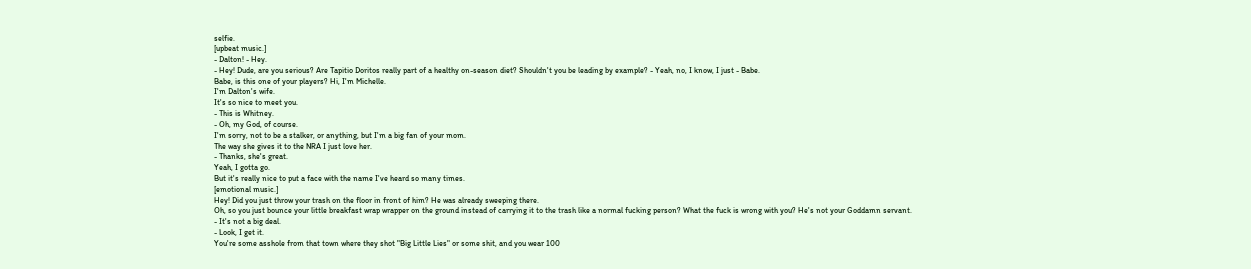selfie.
[upbeat music.]
- Dalton! - Hey.
- Hey! Dude, are you serious? Are Tapitio Doritos really part of a healthy on-season diet? Shouldn't you be leading by example? - Yeah, no, I know, I just - Babe.
Babe, is this one of your players? Hi, I'm Michelle.
I'm Dalton's wife.
It's so nice to meet you.
- This is Whitney.
- Oh, my God, of course.
I'm sorry, not to be a stalker, or anything, but I'm a big fan of your mom.
The way she gives it to the NRA I just love her.
- Thanks, she's great.
Yeah, I gotta go.
But it's really nice to put a face with the name I've heard so many times.
[emotional music.]
Hey! Did you just throw your trash on the floor in front of him? He was already sweeping there.
Oh, so you just bounce your little breakfast wrap wrapper on the ground instead of carrying it to the trash like a normal fucking person? What the fuck is wrong with you? He's not your Goddamn servant.
- It's not a big deal.
- Look, I get it.
You're some asshole from that town where they shot "Big Little Lies" or some shit, and you wear 100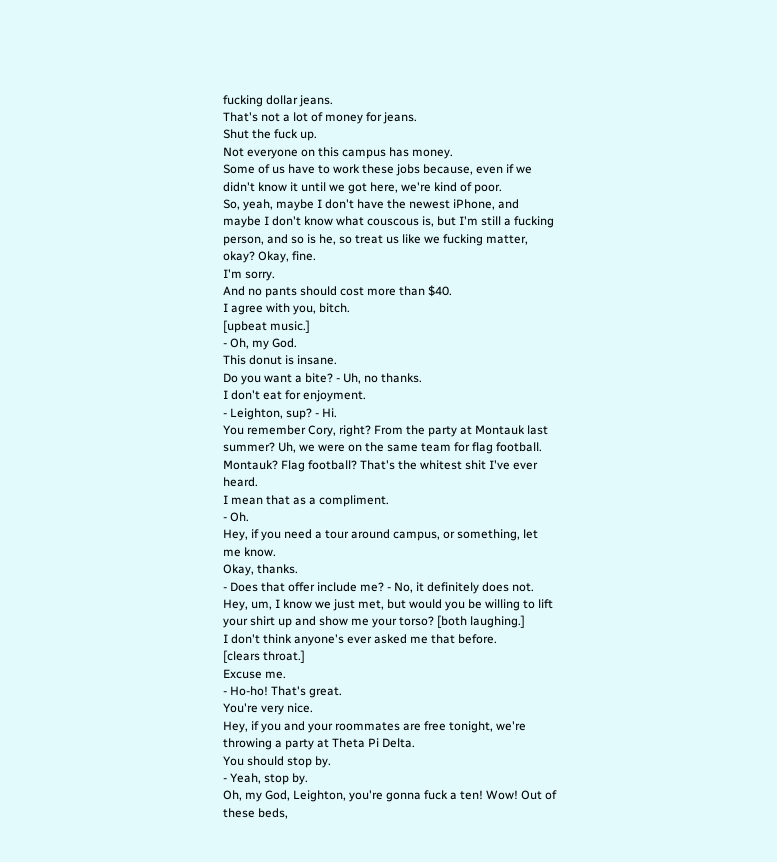fucking dollar jeans.
That's not a lot of money for jeans.
Shut the fuck up.
Not everyone on this campus has money.
Some of us have to work these jobs because, even if we didn't know it until we got here, we're kind of poor.
So, yeah, maybe I don't have the newest iPhone, and maybe I don't know what couscous is, but I'm still a fucking person, and so is he, so treat us like we fucking matter, okay? Okay, fine.
I'm sorry.
And no pants should cost more than $40.
I agree with you, bitch.
[upbeat music.]
- Oh, my God.
This donut is insane.
Do you want a bite? - Uh, no thanks.
I don't eat for enjoyment.
- Leighton, sup? - Hi.
You remember Cory, right? From the party at Montauk last summer? Uh, we were on the same team for flag football.
Montauk? Flag football? That's the whitest shit I've ever heard.
I mean that as a compliment.
- Oh.
Hey, if you need a tour around campus, or something, let me know.
Okay, thanks.
- Does that offer include me? - No, it definitely does not.
Hey, um, I know we just met, but would you be willing to lift your shirt up and show me your torso? [both laughing.]
I don't think anyone's ever asked me that before.
[clears throat.]
Excuse me.
- Ho-ho! That's great.
You're very nice.
Hey, if you and your roommates are free tonight, we're throwing a party at Theta Pi Delta.
You should stop by.
- Yeah, stop by.
Oh, my God, Leighton, you're gonna fuck a ten! Wow! Out of these beds,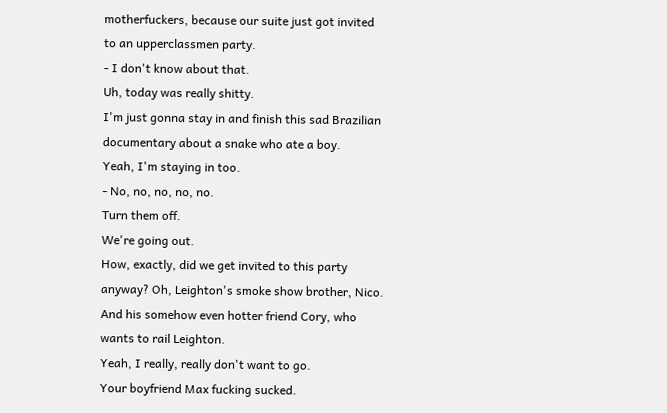motherfuckers, because our suite just got invited to an upperclassmen party.
- I don't know about that.
Uh, today was really shitty.
I'm just gonna stay in and finish this sad Brazilian documentary about a snake who ate a boy.
Yeah, I'm staying in too.
- No, no, no, no, no.
Turn them off.
We're going out.
How, exactly, did we get invited to this party anyway? Oh, Leighton's smoke show brother, Nico.
And his somehow even hotter friend Cory, who wants to rail Leighton.
Yeah, I really, really don't want to go.
Your boyfriend Max fucking sucked.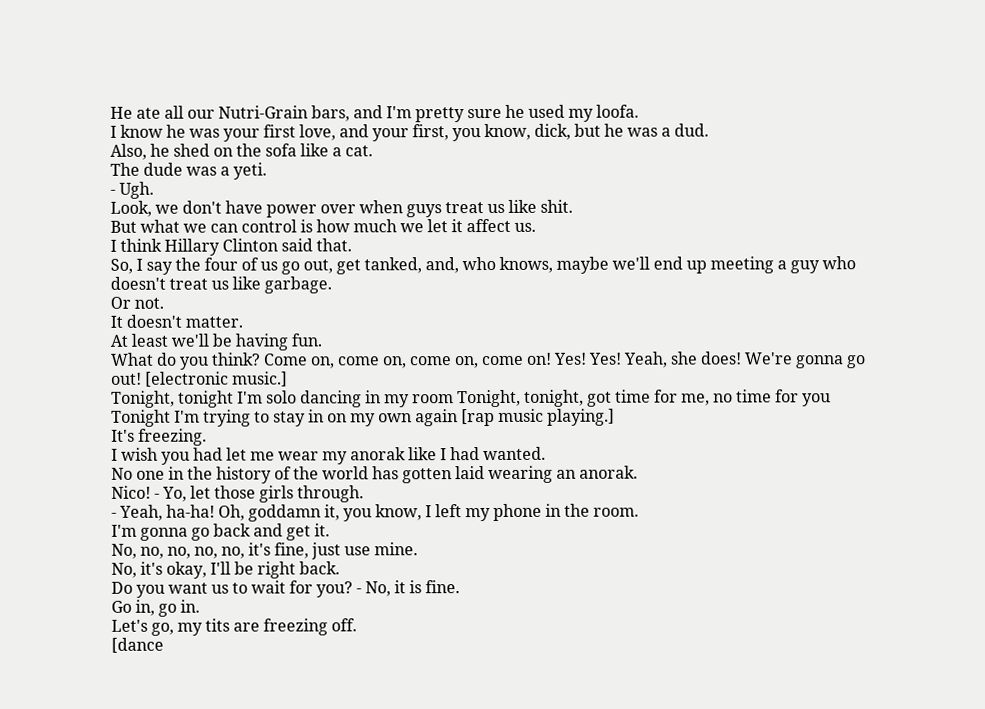He ate all our Nutri-Grain bars, and I'm pretty sure he used my loofa.
I know he was your first love, and your first, you know, dick, but he was a dud.
Also, he shed on the sofa like a cat.
The dude was a yeti.
- Ugh.
Look, we don't have power over when guys treat us like shit.
But what we can control is how much we let it affect us.
I think Hillary Clinton said that.
So, I say the four of us go out, get tanked, and, who knows, maybe we'll end up meeting a guy who doesn't treat us like garbage.
Or not.
It doesn't matter.
At least we'll be having fun.
What do you think? Come on, come on, come on, come on! Yes! Yes! Yeah, she does! We're gonna go out! [electronic music.]
Tonight, tonight I'm solo dancing in my room Tonight, tonight, got time for me, no time for you Tonight I'm trying to stay in on my own again [rap music playing.]
It's freezing.
I wish you had let me wear my anorak like I had wanted.
No one in the history of the world has gotten laid wearing an anorak.
Nico! - Yo, let those girls through.
- Yeah, ha-ha! Oh, goddamn it, you know, I left my phone in the room.
I'm gonna go back and get it.
No, no, no, no, no, it's fine, just use mine.
No, it's okay, I'll be right back.
Do you want us to wait for you? - No, it is fine.
Go in, go in.
Let's go, my tits are freezing off.
[dance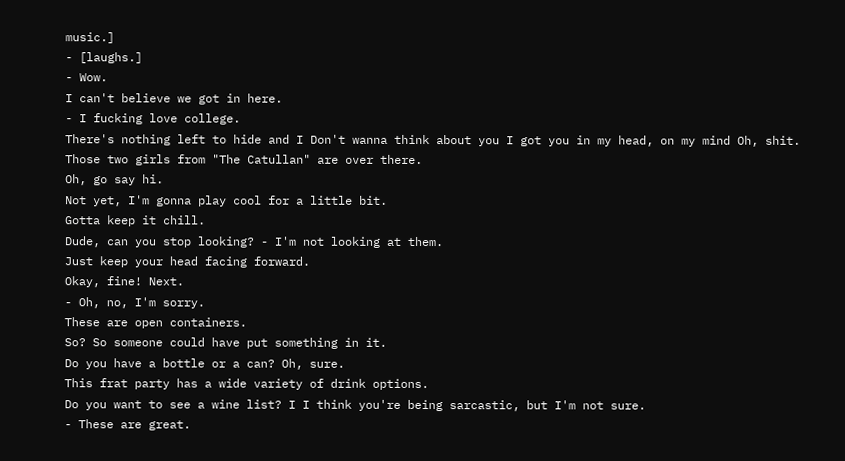music.]
- [laughs.]
- Wow.
I can't believe we got in here.
- I fucking love college.
There's nothing left to hide and I Don't wanna think about you I got you in my head, on my mind Oh, shit.
Those two girls from "The Catullan" are over there.
Oh, go say hi.
Not yet, I'm gonna play cool for a little bit.
Gotta keep it chill.
Dude, can you stop looking? - I'm not looking at them.
Just keep your head facing forward.
Okay, fine! Next.
- Oh, no, I'm sorry.
These are open containers.
So? So someone could have put something in it.
Do you have a bottle or a can? Oh, sure.
This frat party has a wide variety of drink options.
Do you want to see a wine list? I I think you're being sarcastic, but I'm not sure.
- These are great.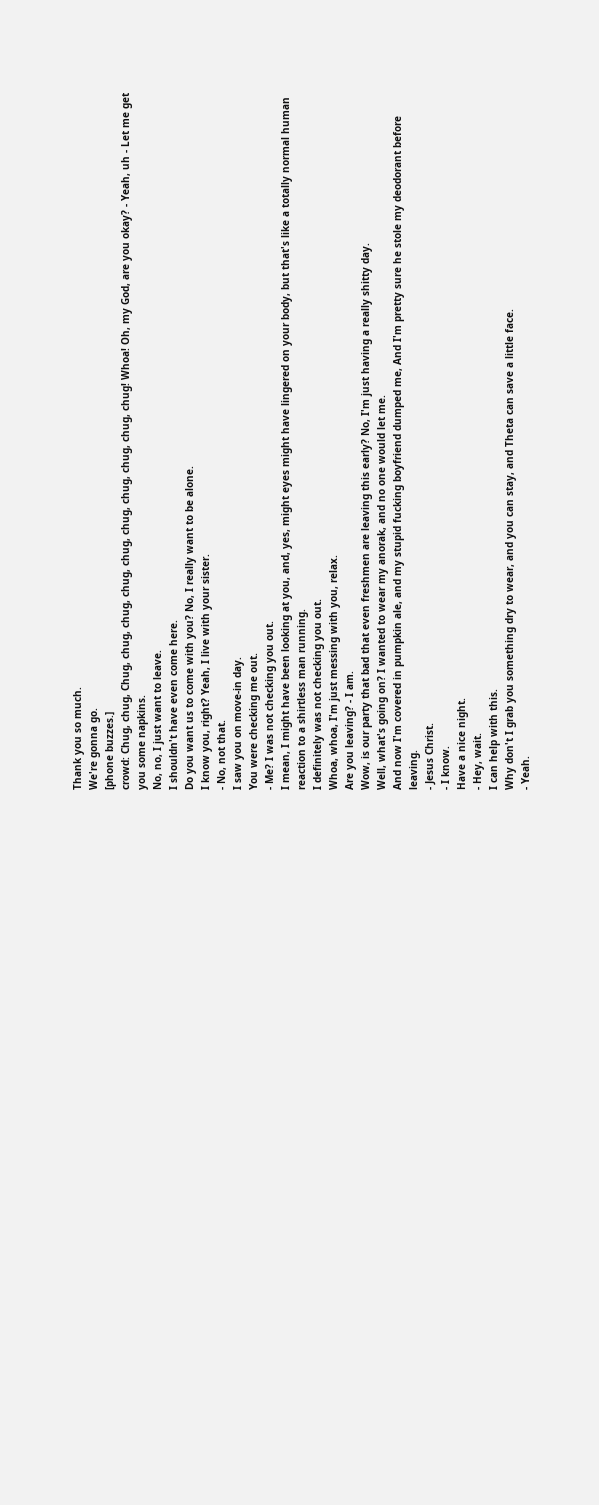Thank you so much.
We're gonna go.
[phone buzzes.]
crowd: Chug, chug, Chug, chug, chug, chug, chug, chug, chug, chug, chug, chug! Whoa! Oh, my God, are you okay? - Yeah, uh - Let me get you some napkins.
No, no, I just want to leave.
I shouldn't have even come here.
Do you want us to come with you? No, I really want to be alone.
I know you, right? Yeah, I live with your sister.
- No, not that.
I saw you on move-in day.
You were checking me out.
- Me? I was not checking you out.
I mean, I might have been looking at you, and, yes, might eyes might have lingered on your body, but that's like a totally normal human reaction to a shirtless man running.
I definitely was not checking you out.
Whoa, whoa, I'm just messing with you, relax.
Are you leaving? - I am.
Wow, is our party that bad that even freshmen are leaving this early? No, I'm just having a really shitty day.
Well, what's going on? I wanted to wear my anorak, and no one would let me.
And now I'm covered in pumpkin ale, and my stupid fucking boyfriend dumped me, And I'm pretty sure he stole my deodorant before leaving.
- Jesus Christ.
- I know.
Have a nice night.
- Hey, wait.
I can help with this.
Why don't I grab you something dry to wear, and you can stay, and Theta can save a little face.
- Yeah.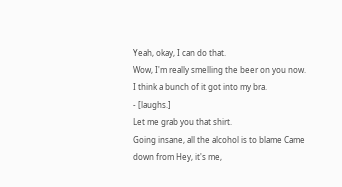Yeah, okay, I can do that.
Wow, I'm really smelling the beer on you now.
I think a bunch of it got into my bra.
- [laughs.]
Let me grab you that shirt.
Going insane, all the alcohol is to blame Came down from Hey, it's me,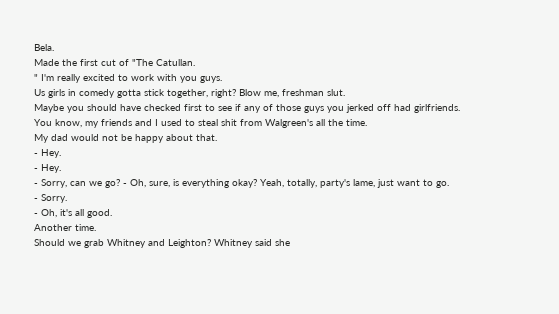Bela.
Made the first cut of "The Catullan.
" I'm really excited to work with you guys.
Us girls in comedy gotta stick together, right? Blow me, freshman slut.
Maybe you should have checked first to see if any of those guys you jerked off had girlfriends.
You know, my friends and I used to steal shit from Walgreen's all the time.
My dad would not be happy about that.
- Hey.
- Hey.
- Sorry, can we go? - Oh, sure, is everything okay? Yeah, totally, party's lame, just want to go.
- Sorry.
- Oh, it's all good.
Another time.
Should we grab Whitney and Leighton? Whitney said she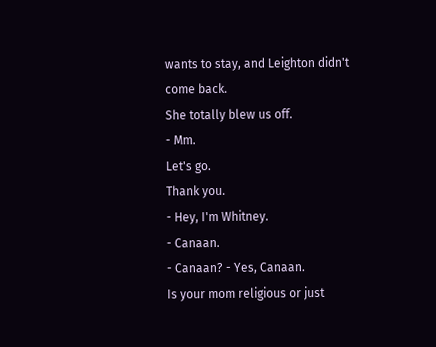wants to stay, and Leighton didn't come back.
She totally blew us off.
- Mm.
Let's go.
Thank you.
- Hey, I'm Whitney.
- Canaan.
- Canaan? - Yes, Canaan.
Is your mom religious or just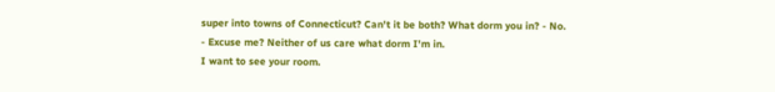super into towns of Connecticut? Can't it be both? What dorm you in? - No.
- Excuse me? Neither of us care what dorm I'm in.
I want to see your room.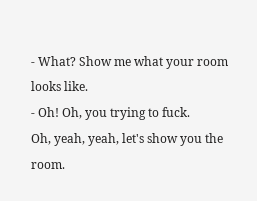- What? Show me what your room looks like.
- Oh! Oh, you trying to fuck.
Oh, yeah, yeah, let's show you the room.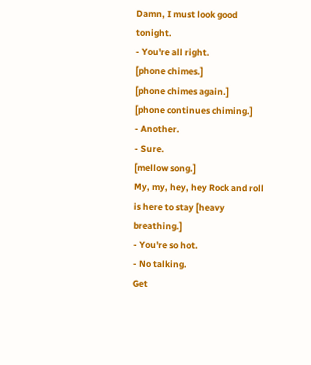Damn, I must look good tonight.
- You're all right.
[phone chimes.]
[phone chimes again.]
[phone continues chiming.]
- Another.
- Sure.
[mellow song.]
My, my, hey, hey Rock and roll is here to stay [heavy breathing.]
- You're so hot.
- No talking.
Get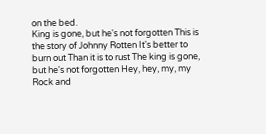on the bed.
King is gone, but he's not forgotten This is the story of Johnny Rotten It's better to burn out Than it is to rust The king is gone, but he's not forgotten Hey, hey, my, my Rock and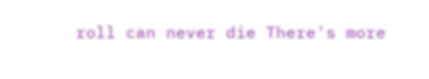roll can never die There's more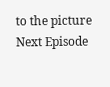to the picture
Next Episode